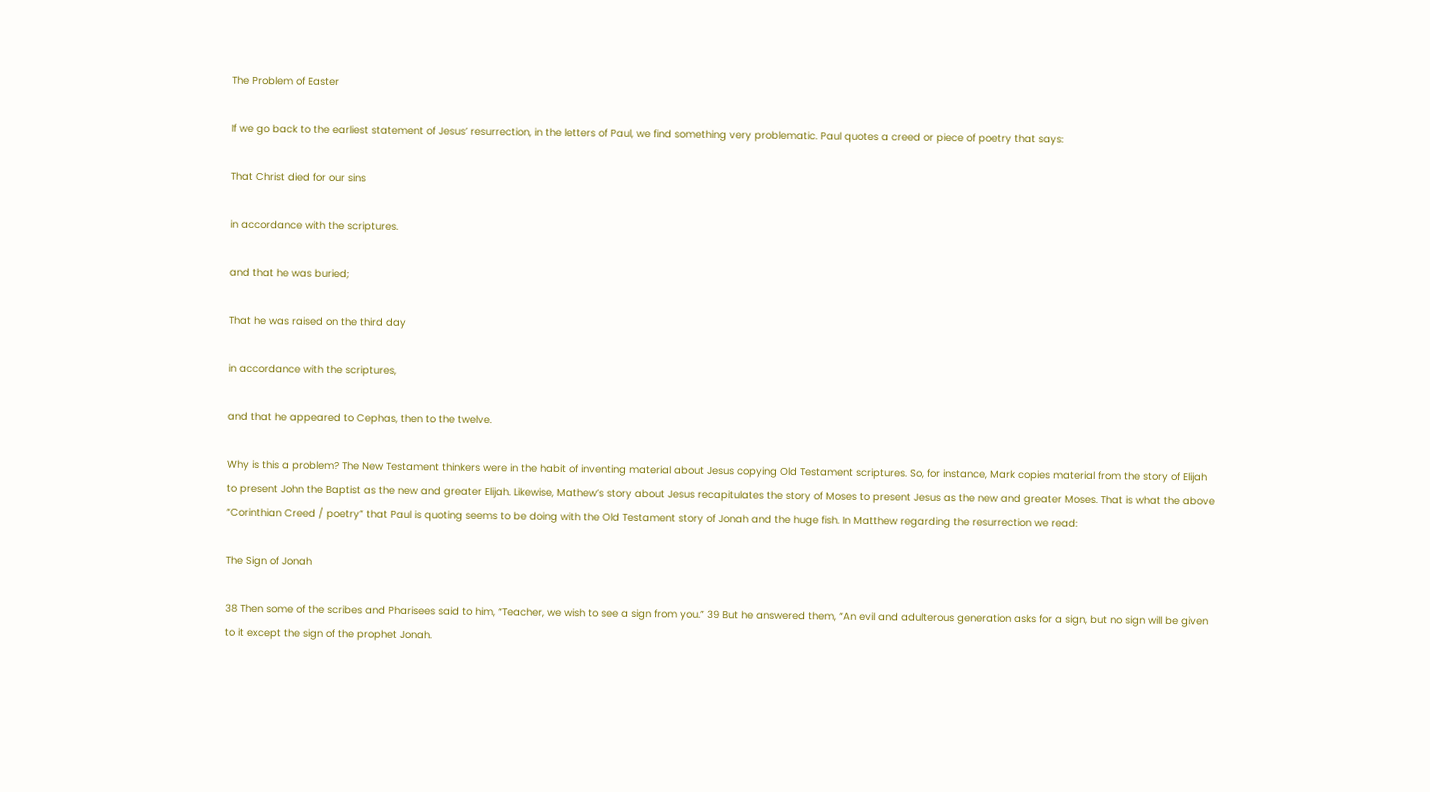The Problem of Easter

If we go back to the earliest statement of Jesus’ resurrection, in the letters of Paul, we find something very problematic. Paul quotes a creed or piece of poetry that says:

That Christ died for our sins

in accordance with the scriptures.

and that he was buried;

That he was raised on the third day

in accordance with the scriptures,

and that he appeared to Cephas, then to the twelve.

Why is this a problem? The New Testament thinkers were in the habit of inventing material about Jesus copying Old Testament scriptures. So, for instance, Mark copies material from the story of Elijah to present John the Baptist as the new and greater Elijah. Likewise, Mathew’s story about Jesus recapitulates the story of Moses to present Jesus as the new and greater Moses. That is what the above “Corinthian Creed / poetry” that Paul is quoting seems to be doing with the Old Testament story of Jonah and the huge fish. In Matthew regarding the resurrection we read:

The Sign of Jonah

38 Then some of the scribes and Pharisees said to him, “Teacher, we wish to see a sign from you.” 39 But he answered them, “An evil and adulterous generation asks for a sign, but no sign will be given to it except the sign of the prophet Jonah.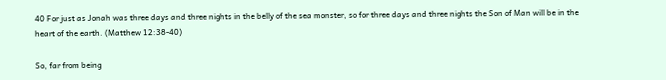40 For just as Jonah was three days and three nights in the belly of the sea monster, so for three days and three nights the Son of Man will be in the heart of the earth. (Matthew 12:38-40)

So, far from being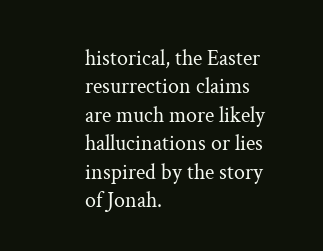historical, the Easter resurrection claims are much more likely hallucinations or lies inspired by the story of Jonah.